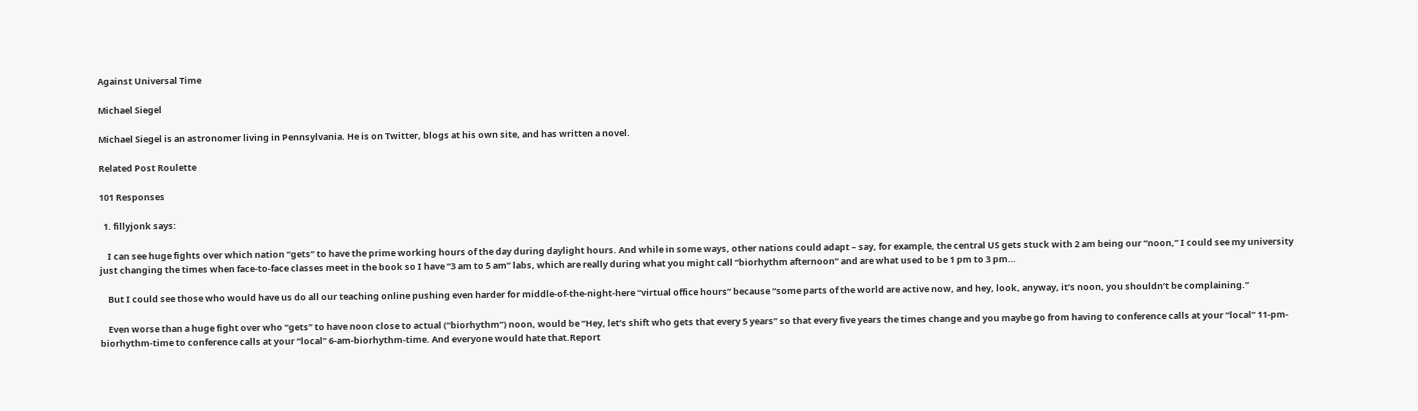Against Universal Time

Michael Siegel

Michael Siegel is an astronomer living in Pennsylvania. He is on Twitter, blogs at his own site, and has written a novel.

Related Post Roulette

101 Responses

  1. fillyjonk says:

    I can see huge fights over which nation “gets” to have the prime working hours of the day during daylight hours. And while in some ways, other nations could adapt – say, for example, the central US gets stuck with 2 am being our “noon,” I could see my university just changing the times when face-to-face classes meet in the book so I have “3 am to 5 am” labs, which are really during what you might call “biorhythm afternoon” and are what used to be 1 pm to 3 pm…

    But I could see those who would have us do all our teaching online pushing even harder for middle-of-the-night-here “virtual office hours” because “some parts of the world are active now, and hey, look, anyway, it’s noon, you shouldn’t be complaining.”

    Even worse than a huge fight over who “gets” to have noon close to actual (“biorhythm”) noon, would be “Hey, let’s shift who gets that every 5 years” so that every five years the times change and you maybe go from having to conference calls at your “local” 11-pm-biorhythm-time to conference calls at your “local” 6-am-biorhythm-time. And everyone would hate that.Report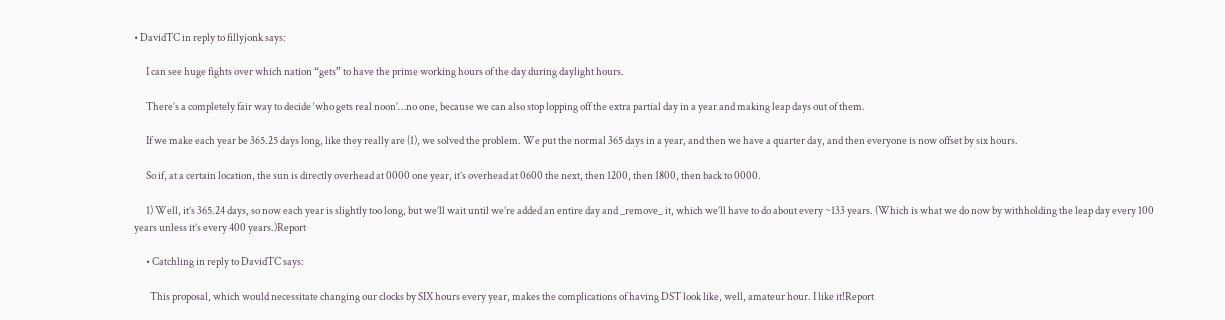• DavidTC in reply to fillyjonk says:

      I can see huge fights over which nation “gets” to have the prime working hours of the day during daylight hours.

      There’s a completely fair way to decide ‘who gets real noon’…no one, because we can also stop lopping off the extra partial day in a year and making leap days out of them.

      If we make each year be 365.25 days long, like they really are (1), we solved the problem. We put the normal 365 days in a year, and then we have a quarter day, and then everyone is now offset by six hours.

      So if, at a certain location, the sun is directly overhead at 0000 one year, it’s overhead at 0600 the next, then 1200, then 1800, then back to 0000.

      1) Well, it’s 365.24 days, so now each year is slightly too long, but we’ll wait until we’re added an entire day and _remove_ it, which we’ll have to do about every ~133 years. (Which is what we do now by withholding the leap day every 100 years unless it’s every 400 years.)Report

      • Catchling in reply to DavidTC says:

        This proposal, which would necessitate changing our clocks by SIX hours every year, makes the complications of having DST look like, well, amateur hour. I like it!Report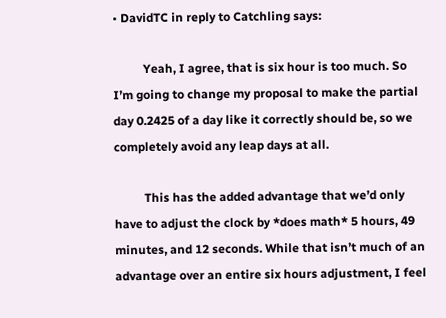• DavidTC in reply to Catchling says:

          Yeah, I agree, that is six hour is too much. So I’m going to change my proposal to make the partial day 0.2425 of a day like it correctly should be, so we completely avoid any leap days at all.

          This has the added advantage that we’d only have to adjust the clock by *does math* 5 hours, 49 minutes, and 12 seconds. While that isn’t much of an advantage over an entire six hours adjustment, I feel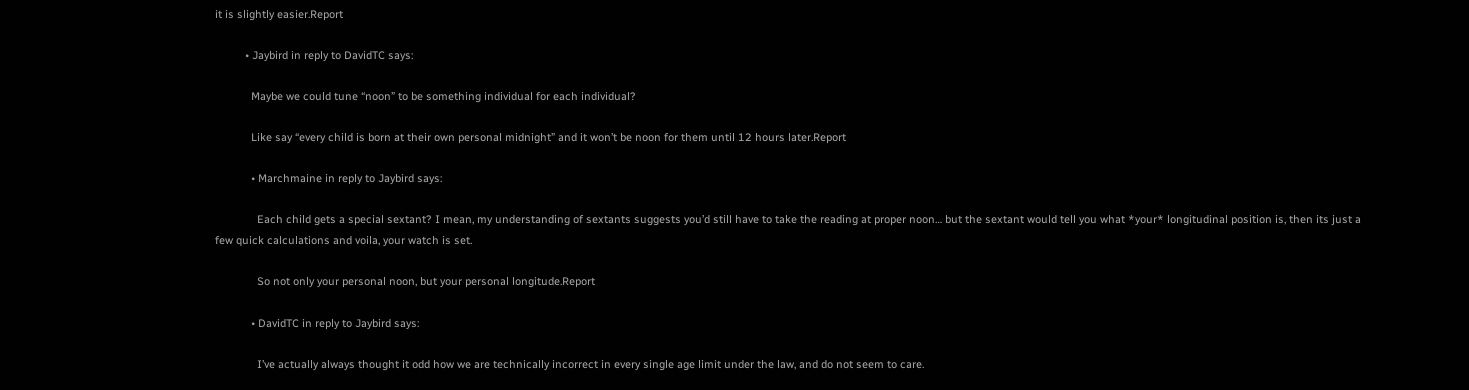it is slightly easier.Report

          • Jaybird in reply to DavidTC says:

            Maybe we could tune “noon” to be something individual for each individual?

            Like say “every child is born at their own personal midnight” and it won’t be noon for them until 12 hours later.Report

            • Marchmaine in reply to Jaybird says:

              Each child gets a special sextant? I mean, my understanding of sextants suggests you’d still have to take the reading at proper noon… but the sextant would tell you what *your* longitudinal position is, then its just a few quick calculations and voila, your watch is set.

              So not only your personal noon, but your personal longitude.Report

            • DavidTC in reply to Jaybird says:

              I’ve actually always thought it odd how we are technically incorrect in every single age limit under the law, and do not seem to care.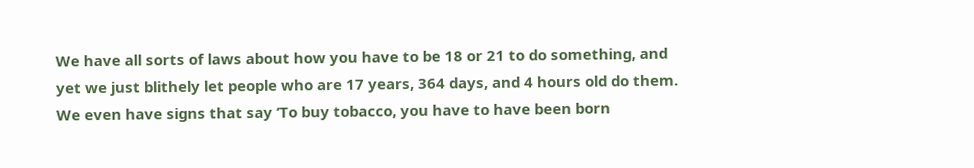We have all sorts of laws about how you have to be 18 or 21 to do something, and yet we just blithely let people who are 17 years, 364 days, and 4 hours old do them. We even have signs that say ‘To buy tobacco, you have to have been born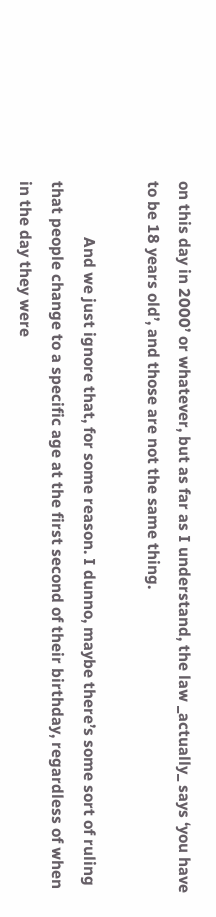on this day in 2000’ or whatever, but as far as I understand, the law _actually_ says ‘you have to be 18 years old’, and those are not the same thing.

              And we just ignore that, for some reason. I dunno, maybe there’s some sort of ruling that people change to a specific age at the first second of their birthday, regardless of when in the day they were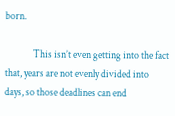born.

              This isn’t even getting into the fact that, years are not evenly divided into days, so those deadlines can end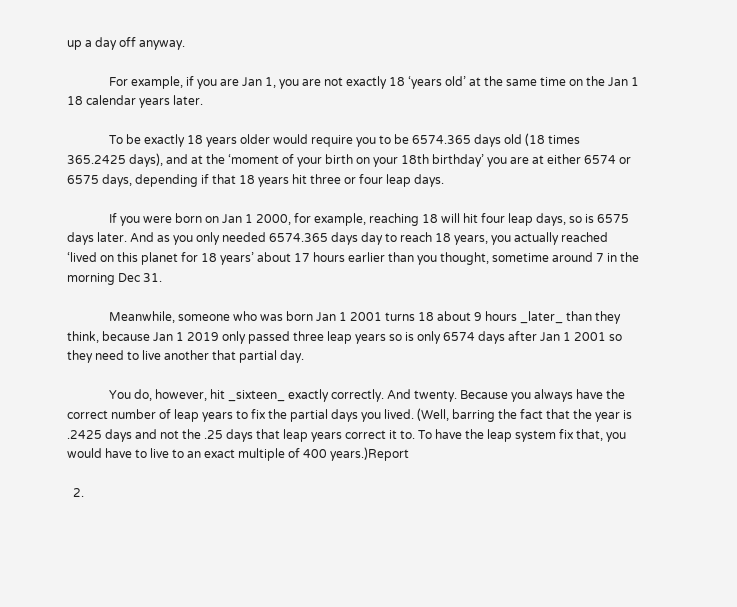up a day off anyway.

              For example, if you are Jan 1, you are not exactly 18 ‘years old’ at the same time on the Jan 1 18 calendar years later.

              To be exactly 18 years older would require you to be 6574.365 days old (18 times 365.2425 days), and at the ‘moment of your birth on your 18th birthday’ you are at either 6574 or 6575 days, depending if that 18 years hit three or four leap days.

              If you were born on Jan 1 2000, for example, reaching 18 will hit four leap days, so is 6575 days later. And as you only needed 6574.365 days day to reach 18 years, you actually reached ‘lived on this planet for 18 years’ about 17 hours earlier than you thought, sometime around 7 in the morning Dec 31.

              Meanwhile, someone who was born Jan 1 2001 turns 18 about 9 hours _later_ than they think, because Jan 1 2019 only passed three leap years so is only 6574 days after Jan 1 2001 so they need to live another that partial day.

              You do, however, hit _sixteen_ exactly correctly. And twenty. Because you always have the correct number of leap years to fix the partial days you lived. (Well, barring the fact that the year is .2425 days and not the .25 days that leap years correct it to. To have the leap system fix that, you would have to live to an exact multiple of 400 years.)Report

  2.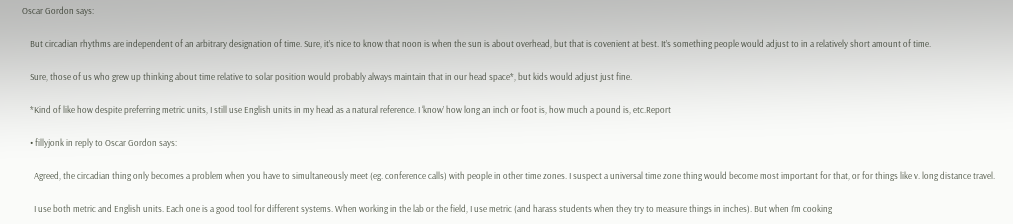Oscar Gordon says:

    But circadian rhythms are independent of an arbitrary designation of time. Sure, it’s nice to know that noon is when the sun is about overhead, but that is covenient at best. It’s something people would adjust to in a relatively short amount of time.

    Sure, those of us who grew up thinking about time relative to solar position would probably always maintain that in our head space*, but kids would adjust just fine.

    *Kind of like how despite preferring metric units, I still use English units in my head as a natural reference. I ‘know’ how long an inch or foot is, how much a pound is, etc.Report

    • fillyjonk in reply to Oscar Gordon says:

      Agreed, the circadian thing only becomes a problem when you have to simultaneously meet (eg. conference calls) with people in other time zones. I suspect a universal time zone thing would become most important for that, or for things like v. long distance travel.

      I use both metric and English units. Each one is a good tool for different systems. When working in the lab or the field, I use metric (and harass students when they try to measure things in inches). But when I’m cooking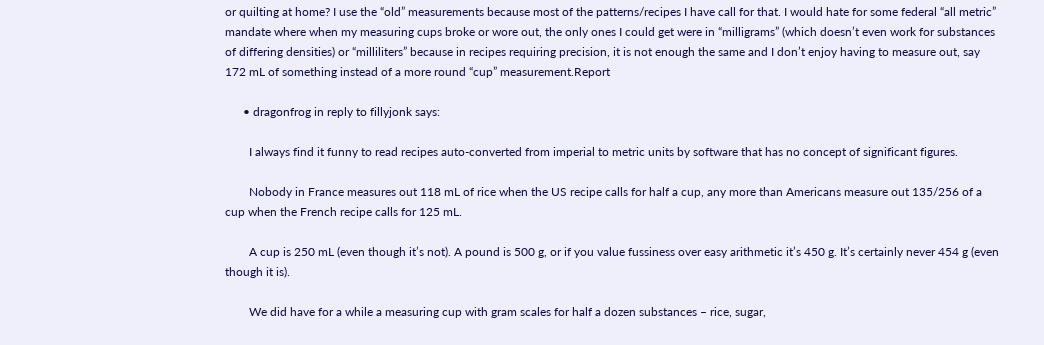or quilting at home? I use the “old” measurements because most of the patterns/recipes I have call for that. I would hate for some federal “all metric” mandate where when my measuring cups broke or wore out, the only ones I could get were in “milligrams” (which doesn’t even work for substances of differing densities) or “milliliters” because in recipes requiring precision, it is not enough the same and I don’t enjoy having to measure out, say 172 mL of something instead of a more round “cup” measurement.Report

      • dragonfrog in reply to fillyjonk says:

        I always find it funny to read recipes auto-converted from imperial to metric units by software that has no concept of significant figures.

        Nobody in France measures out 118 mL of rice when the US recipe calls for half a cup, any more than Americans measure out 135/256 of a cup when the French recipe calls for 125 mL.

        A cup is 250 mL (even though it’s not). A pound is 500 g, or if you value fussiness over easy arithmetic it’s 450 g. It’s certainly never 454 g (even though it is).

        We did have for a while a measuring cup with gram scales for half a dozen substances – rice, sugar,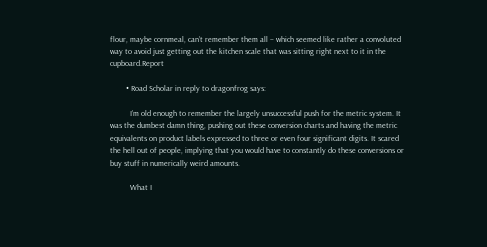flour, maybe cornmeal, can’t remember them all – which seemed like rather a convoluted way to avoid just getting out the kitchen scale that was sitting right next to it in the cupboard.Report

        • Road Scholar in reply to dragonfrog says:

          I’m old enough to remember the largely unsuccessful push for the metric system. It was the dumbest damn thing, pushing out these conversion charts and having the metric equivalents on product labels expressed to three or even four significant digits. It scared the hell out of people, implying that you would have to constantly do these conversions or buy stuff in numerically weird amounts.

          What I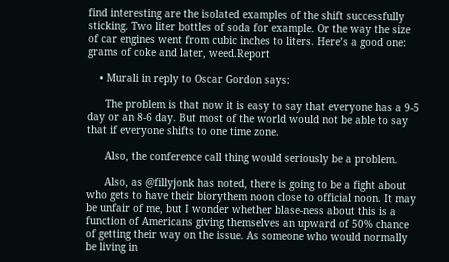find interesting are the isolated examples of the shift successfully sticking. Two liter bottles of soda for example. Or the way the size of car engines went from cubic inches to liters. Here’s a good one: grams of coke and later, weed.Report

    • Murali in reply to Oscar Gordon says:

      The problem is that now it is easy to say that everyone has a 9-5 day or an 8-6 day. But most of the world would not be able to say that if everyone shifts to one time zone.

      Also, the conference call thing would seriously be a problem.

      Also, as @fillyjonk has noted, there is going to be a fight about who gets to have their biorythem noon close to official noon. It may be unfair of me, but I wonder whether blase-ness about this is a function of Americans giving themselves an upward of 50% chance of getting their way on the issue. As someone who would normally be living in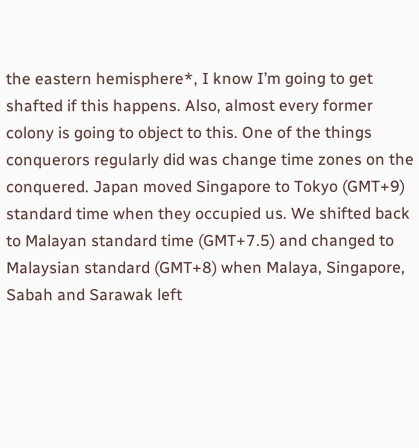the eastern hemisphere*, I know I’m going to get shafted if this happens. Also, almost every former colony is going to object to this. One of the things conquerors regularly did was change time zones on the conquered. Japan moved Singapore to Tokyo (GMT+9) standard time when they occupied us. We shifted back to Malayan standard time (GMT+7.5) and changed to Malaysian standard (GMT+8) when Malaya, Singapore, Sabah and Sarawak left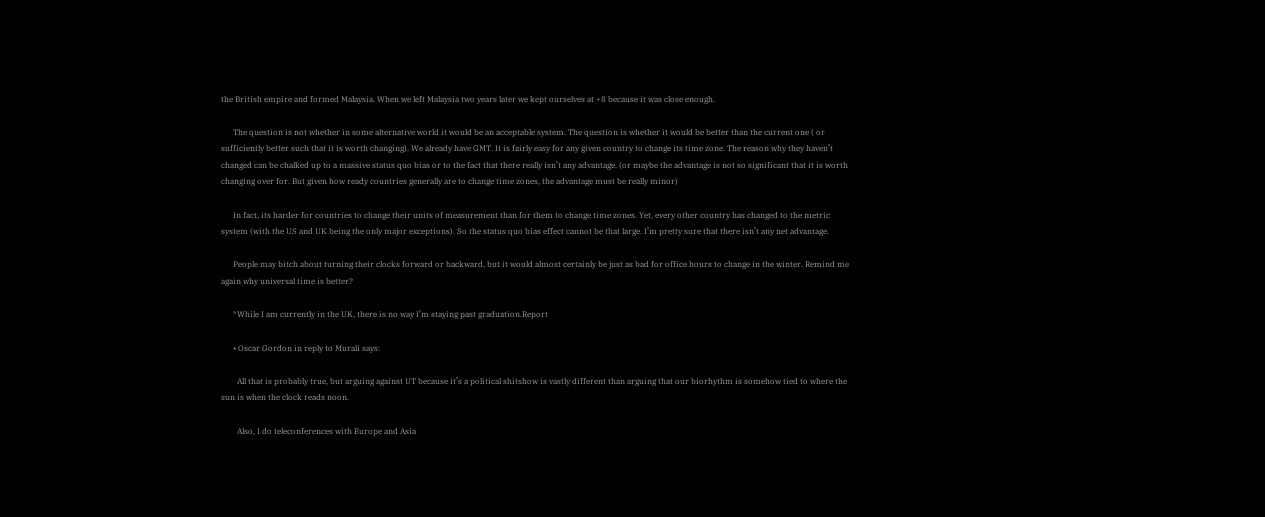the British empire and formed Malaysia. When we left Malaysia two years later we kept ourselves at +8 because it was close enough.

      The question is not whether in some alternative world it would be an acceptable system. The question is whether it would be better than the current one ( or sufficiently better such that it is worth changing). We already have GMT. It is fairly easy for any given country to change its time zone. The reason why they haven’t changed can be chalked up to a massive status quo bias or to the fact that there really isn’t any advantage. (or maybe the advantage is not so significant that it is worth changing over for. But given how ready countries generally are to change time zones, the advantage must be really minor)

      In fact, its harder for countries to change their units of measurement than for them to change time zones. Yet, every other country has changed to the metric system (with the US and UK being the only major exceptions). So the status quo bias effect cannot be that large. I’m pretty sure that there isn’t any net advantage.

      People may bitch about turning their clocks forward or backward, but it would almost certainly be just as bad for office hours to change in the winter. Remind me again why universal time is better?

      *While I am currently in the UK, there is no way I’m staying past graduation.Report

      • Oscar Gordon in reply to Murali says:

        All that is probably true, but arguing against UT because it’s a political shitshow is vastly different than arguing that our biorhythm is somehow tied to where the sun is when the clock reads noon.

        Also, I do teleconferences with Europe and Asia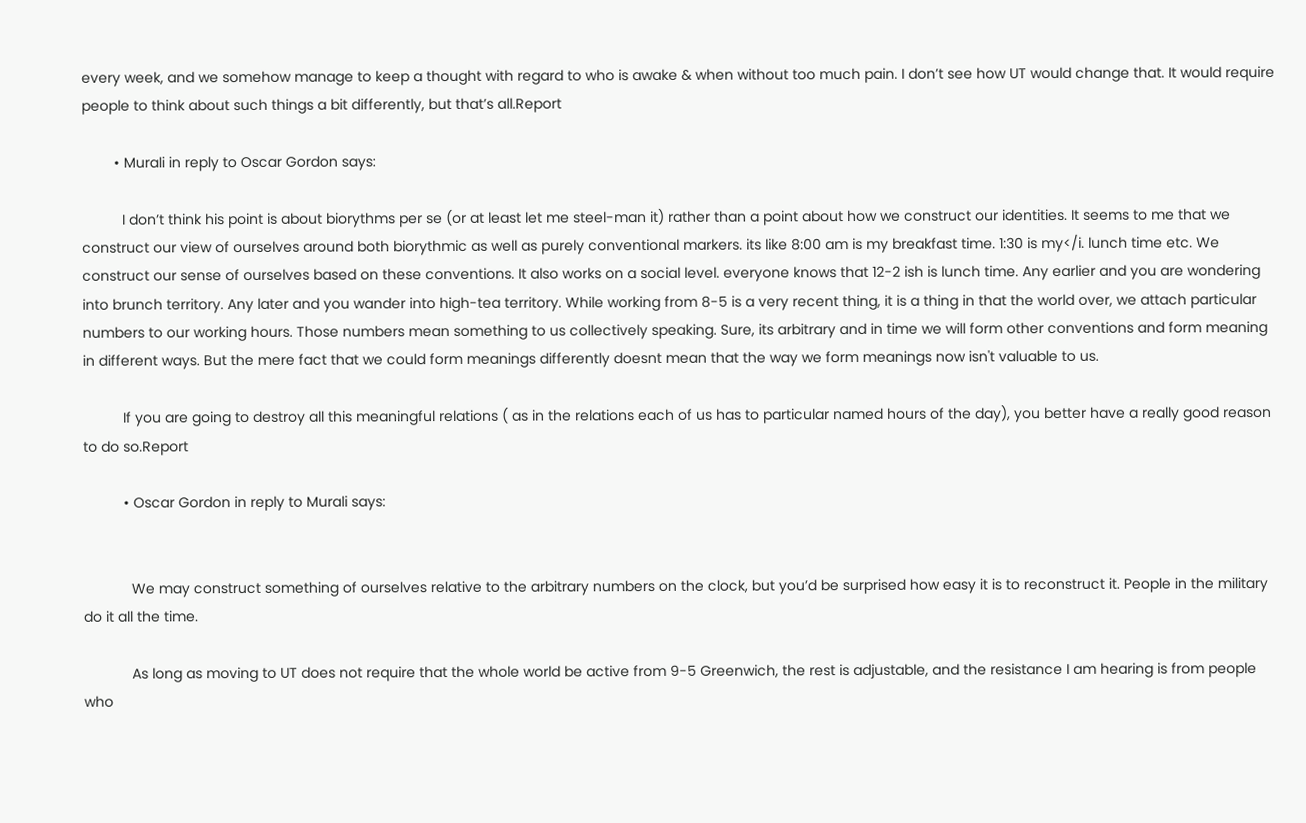every week, and we somehow manage to keep a thought with regard to who is awake & when without too much pain. I don’t see how UT would change that. It would require people to think about such things a bit differently, but that’s all.Report

        • Murali in reply to Oscar Gordon says:

          I don’t think his point is about biorythms per se (or at least let me steel-man it) rather than a point about how we construct our identities. It seems to me that we construct our view of ourselves around both biorythmic as well as purely conventional markers. its like 8:00 am is my breakfast time. 1:30 is my</i. lunch time etc. We construct our sense of ourselves based on these conventions. It also works on a social level. everyone knows that 12-2 ish is lunch time. Any earlier and you are wondering into brunch territory. Any later and you wander into high-tea territory. While working from 8-5 is a very recent thing, it is a thing in that the world over, we attach particular numbers to our working hours. Those numbers mean something to us collectively speaking. Sure, its arbitrary and in time we will form other conventions and form meaning in different ways. But the mere fact that we could form meanings differently doesnt mean that the way we form meanings now isn't valuable to us.

          If you are going to destroy all this meaningful relations ( as in the relations each of us has to particular named hours of the day), you better have a really good reason to do so.Report

          • Oscar Gordon in reply to Murali says:


            We may construct something of ourselves relative to the arbitrary numbers on the clock, but you’d be surprised how easy it is to reconstruct it. People in the military do it all the time.

            As long as moving to UT does not require that the whole world be active from 9-5 Greenwich, the rest is adjustable, and the resistance I am hearing is from people who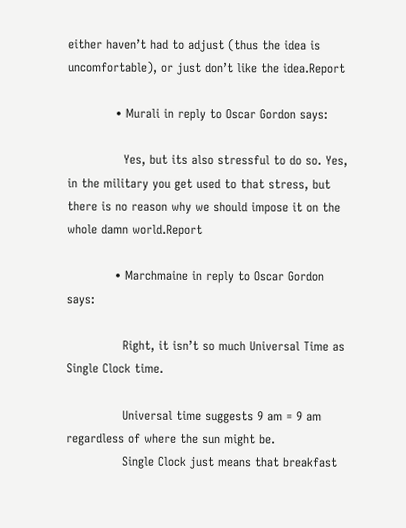either haven’t had to adjust (thus the idea is uncomfortable), or just don’t like the idea.Report

            • Murali in reply to Oscar Gordon says:

              Yes, but its also stressful to do so. Yes, in the military you get used to that stress, but there is no reason why we should impose it on the whole damn world.Report

            • Marchmaine in reply to Oscar Gordon says:

              Right, it isn’t so much Universal Time as Single Clock time.

              Universal time suggests 9 am = 9 am regardless of where the sun might be.
              Single Clock just means that breakfast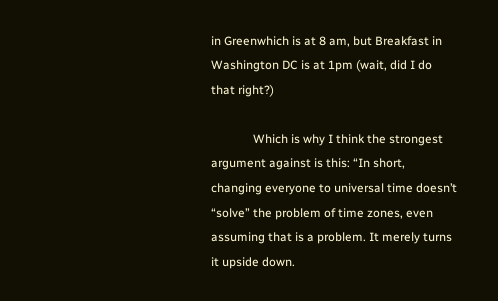in Greenwhich is at 8 am, but Breakfast in Washington DC is at 1pm (wait, did I do that right?)

              Which is why I think the strongest argument against is this: “In short, changing everyone to universal time doesn’t “solve” the problem of time zones, even assuming that is a problem. It merely turns it upside down.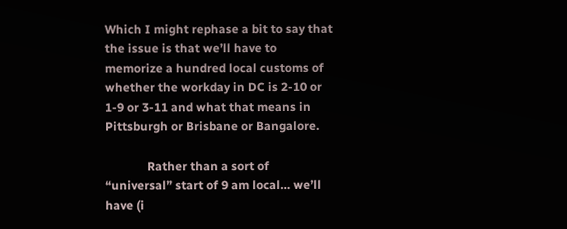Which I might rephase a bit to say that the issue is that we’ll have to memorize a hundred local customs of whether the workday in DC is 2-10 or 1-9 or 3-11 and what that means in Pittsburgh or Brisbane or Bangalore.

              Rather than a sort of “universal” start of 9 am local… we’ll have (i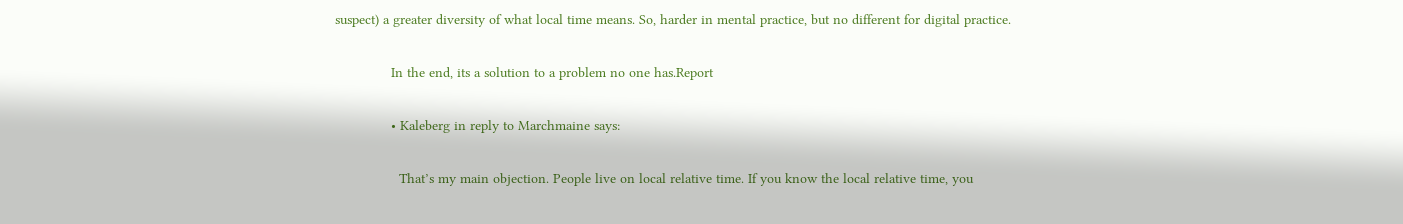suspect) a greater diversity of what local time means. So, harder in mental practice, but no different for digital practice.

              In the end, its a solution to a problem no one has.Report

              • Kaleberg in reply to Marchmaine says:

                That’s my main objection. People live on local relative time. If you know the local relative time, you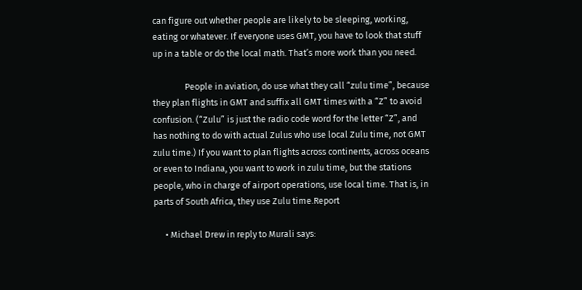can figure out whether people are likely to be sleeping, working, eating or whatever. If everyone uses GMT, you have to look that stuff up in a table or do the local math. That’s more work than you need.

                People in aviation, do use what they call “zulu time”, because they plan flights in GMT and suffix all GMT times with a “Z” to avoid confusion. (“Zulu” is just the radio code word for the letter “Z”, and has nothing to do with actual Zulus who use local Zulu time, not GMT zulu time.) If you want to plan flights across continents, across oceans or even to Indiana, you want to work in zulu time, but the stations people, who in charge of airport operations, use local time. That is, in parts of South Africa, they use Zulu time.Report

      • Michael Drew in reply to Murali says: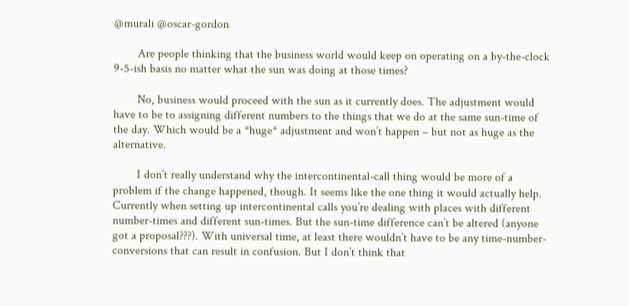@murali @oscar-gordon

        Are people thinking that the business world would keep on operating on a by-the-clock 9-5-ish basis no matter what the sun was doing at those times?

        No, business would proceed with the sun as it currently does. The adjustment would have to be to assigning different numbers to the things that we do at the same sun-time of the day. Which would be a *huge* adjustment and won’t happen – but not as huge as the alternative.

        I don’t really understand why the intercontinental-call thing would be more of a problem if the change happened, though. It seems like the one thing it would actually help. Currently when setting up intercontinental calls you’re dealing with places with different number-times and different sun-times. But the sun-time difference can’t be altered (anyone got a proposal???). With universal time, at least there wouldn’t have to be any time-number-conversions that can result in confusion. But I don’t think that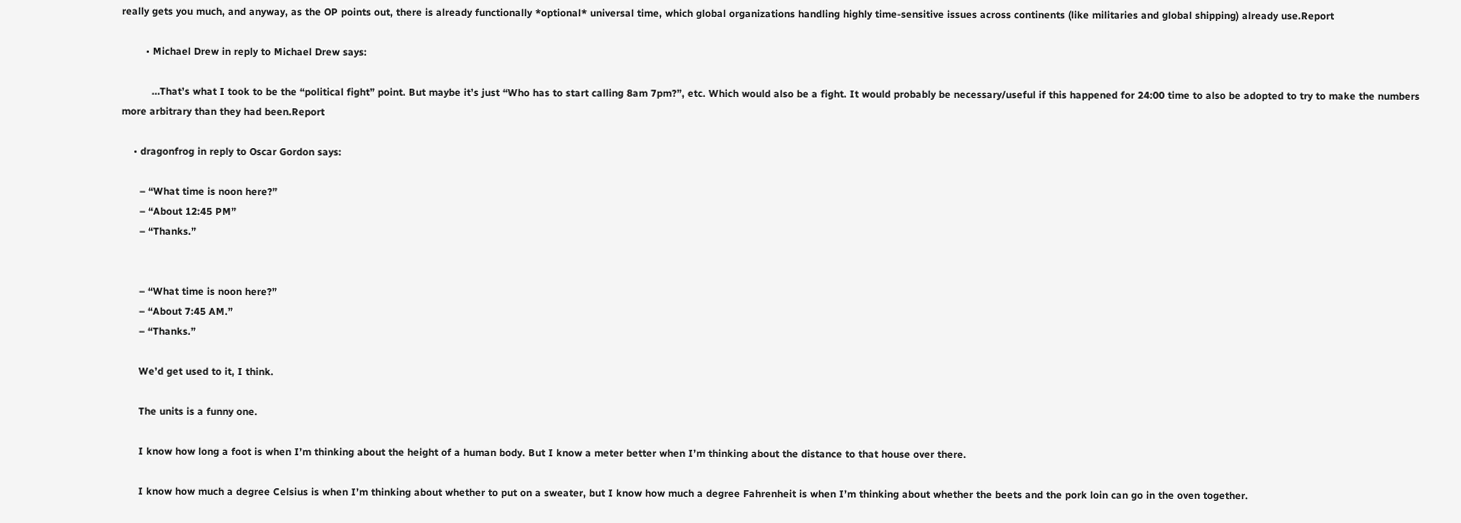really gets you much, and anyway, as the OP points out, there is already functionally *optional* universal time, which global organizations handling highly time-sensitive issues across continents (like militaries and global shipping) already use.Report

        • Michael Drew in reply to Michael Drew says:

          …That’s what I took to be the “political fight” point. But maybe it’s just “Who has to start calling 8am 7pm?”, etc. Which would also be a fight. It would probably be necessary/useful if this happened for 24:00 time to also be adopted to try to make the numbers more arbitrary than they had been.Report

    • dragonfrog in reply to Oscar Gordon says:

      – “What time is noon here?”
      – “About 12:45 PM”
      – “Thanks.”


      – “What time is noon here?”
      – “About 7:45 AM.”
      – “Thanks.”

      We’d get used to it, I think.

      The units is a funny one.

      I know how long a foot is when I’m thinking about the height of a human body. But I know a meter better when I’m thinking about the distance to that house over there.

      I know how much a degree Celsius is when I’m thinking about whether to put on a sweater, but I know how much a degree Fahrenheit is when I’m thinking about whether the beets and the pork loin can go in the oven together.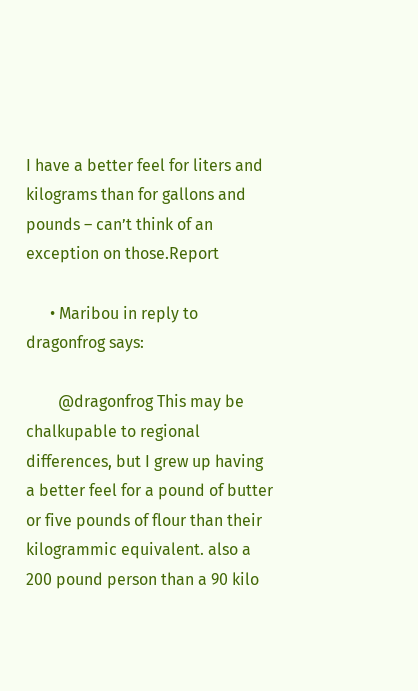I have a better feel for liters and kilograms than for gallons and pounds – can’t think of an exception on those.Report

      • Maribou in reply to dragonfrog says:

        @dragonfrog This may be chalkupable to regional differences, but I grew up having a better feel for a pound of butter or five pounds of flour than their kilogrammic equivalent. also a 200 pound person than a 90 kilo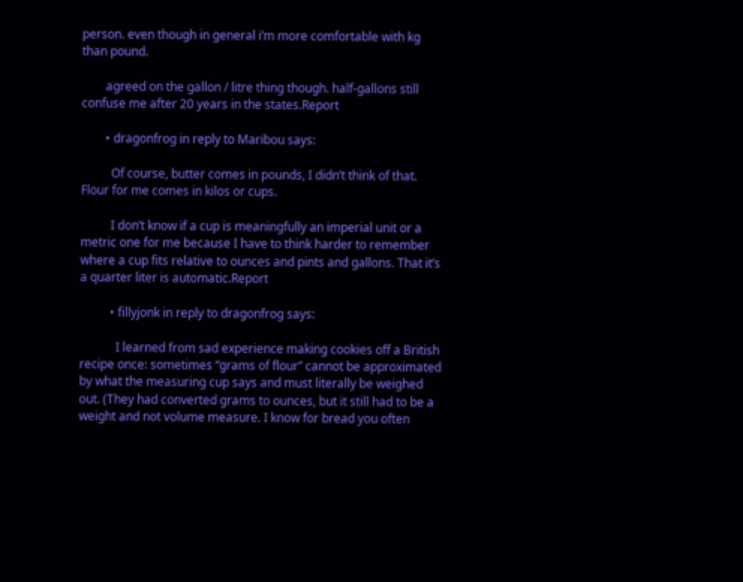person. even though in general i’m more comfortable with kg than pound.

        agreed on the gallon / litre thing though. half-gallons still confuse me after 20 years in the states.Report

        • dragonfrog in reply to Maribou says:

          Of course, butter comes in pounds, I didn’t think of that. Flour for me comes in kilos or cups.

          I don’t know if a cup is meaningfully an imperial unit or a metric one for me because I have to think harder to remember where a cup fits relative to ounces and pints and gallons. That it’s a quarter liter is automatic.Report

          • fillyjonk in reply to dragonfrog says:

            I learned from sad experience making cookies off a British recipe once: sometimes “grams of flour” cannot be approximated by what the measuring cup says and must literally be weighed out. (They had converted grams to ounces, but it still had to be a weight and not volume measure. I know for bread you often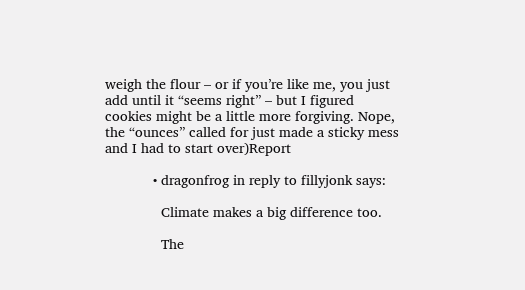weigh the flour – or if you’re like me, you just add until it “seems right” – but I figured cookies might be a little more forgiving. Nope, the “ounces” called for just made a sticky mess and I had to start over)Report

            • dragonfrog in reply to fillyjonk says:

              Climate makes a big difference too.

              The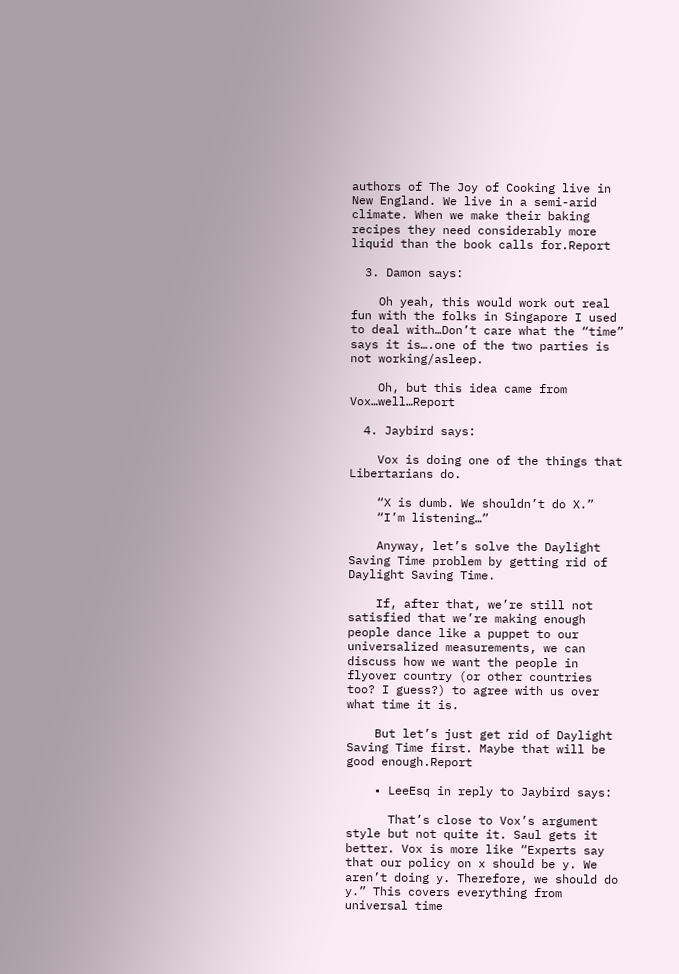authors of The Joy of Cooking live in New England. We live in a semi-arid climate. When we make their baking recipes they need considerably more liquid than the book calls for.Report

  3. Damon says:

    Oh yeah, this would work out real fun with the folks in Singapore I used to deal with…Don’t care what the “time” says it is….one of the two parties is not working/asleep.

    Oh, but this idea came from Vox…well…Report

  4. Jaybird says:

    Vox is doing one of the things that Libertarians do.

    “X is dumb. We shouldn’t do X.”
    “I’m listening…”

    Anyway, let’s solve the Daylight Saving Time problem by getting rid of Daylight Saving Time.

    If, after that, we’re still not satisfied that we’re making enough people dance like a puppet to our universalized measurements, we can discuss how we want the people in flyover country (or other countries too? I guess?) to agree with us over what time it is.

    But let’s just get rid of Daylight Saving Time first. Maybe that will be good enough.Report

    • LeeEsq in reply to Jaybird says:

      That’s close to Vox’s argument style but not quite it. Saul gets it better. Vox is more like “Experts say that our policy on x should be y. We aren’t doing y. Therefore, we should do y.” This covers everything from universal time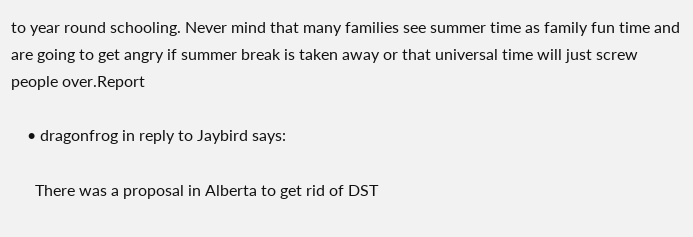to year round schooling. Never mind that many families see summer time as family fun time and are going to get angry if summer break is taken away or that universal time will just screw people over.Report

    • dragonfrog in reply to Jaybird says:

      There was a proposal in Alberta to get rid of DST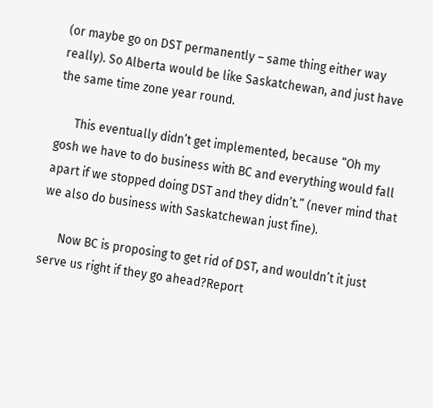(or maybe go on DST permanently – same thing either way really). So Alberta would be like Saskatchewan, and just have the same time zone year round.

      This eventually didn’t get implemented, because “Oh my gosh we have to do business with BC and everything would fall apart if we stopped doing DST and they didn’t.” (never mind that we also do business with Saskatchewan just fine).

      Now BC is proposing to get rid of DST, and wouldn’t it just serve us right if they go ahead?Report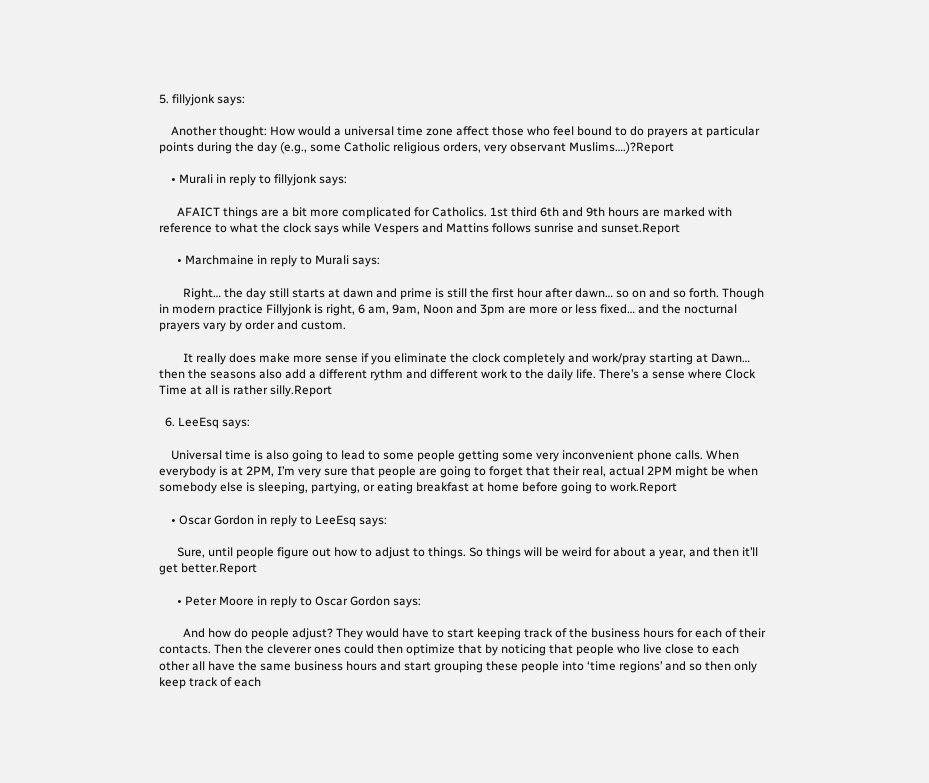5. fillyjonk says:

    Another thought: How would a universal time zone affect those who feel bound to do prayers at particular points during the day (e.g., some Catholic religious orders, very observant Muslims….)?Report

    • Murali in reply to fillyjonk says:

      AFAICT things are a bit more complicated for Catholics. 1st third 6th and 9th hours are marked with reference to what the clock says while Vespers and Mattins follows sunrise and sunset.Report

      • Marchmaine in reply to Murali says:

        Right… the day still starts at dawn and prime is still the first hour after dawn… so on and so forth. Though in modern practice Fillyjonk is right, 6 am, 9am, Noon and 3pm are more or less fixed… and the nocturnal prayers vary by order and custom.

        It really does make more sense if you eliminate the clock completely and work/pray starting at Dawn… then the seasons also add a different rythm and different work to the daily life. There’s a sense where Clock Time at all is rather silly.Report

  6. LeeEsq says:

    Universal time is also going to lead to some people getting some very inconvenient phone calls. When everybody is at 2PM, I’m very sure that people are going to forget that their real, actual 2PM might be when somebody else is sleeping, partying, or eating breakfast at home before going to work.Report

    • Oscar Gordon in reply to LeeEsq says:

      Sure, until people figure out how to adjust to things. So things will be weird for about a year, and then it’ll get better.Report

      • Peter Moore in reply to Oscar Gordon says:

        And how do people adjust? They would have to start keeping track of the business hours for each of their contacts. Then the cleverer ones could then optimize that by noticing that people who live close to each other all have the same business hours and start grouping these people into ‘time regions’ and so then only keep track of each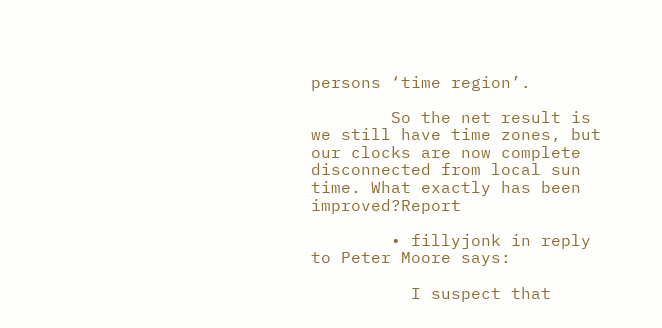persons ‘time region’.

        So the net result is we still have time zones, but our clocks are now complete disconnected from local sun time. What exactly has been improved?Report

        • fillyjonk in reply to Peter Moore says:

          I suspect that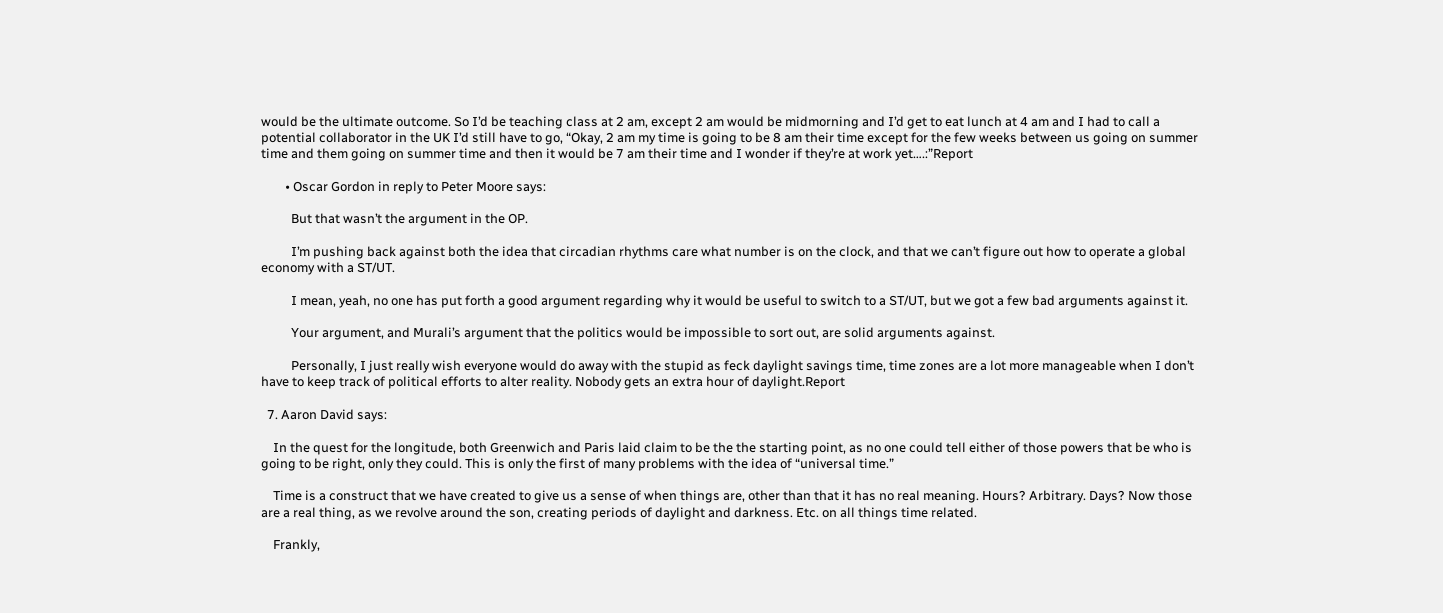would be the ultimate outcome. So I’d be teaching class at 2 am, except 2 am would be midmorning and I’d get to eat lunch at 4 am and I had to call a potential collaborator in the UK I’d still have to go, “Okay, 2 am my time is going to be 8 am their time except for the few weeks between us going on summer time and them going on summer time and then it would be 7 am their time and I wonder if they’re at work yet….:”Report

        • Oscar Gordon in reply to Peter Moore says:

          But that wasn’t the argument in the OP.

          I’m pushing back against both the idea that circadian rhythms care what number is on the clock, and that we can’t figure out how to operate a global economy with a ST/UT.

          I mean, yeah, no one has put forth a good argument regarding why it would be useful to switch to a ST/UT, but we got a few bad arguments against it.

          Your argument, and Murali’s argument that the politics would be impossible to sort out, are solid arguments against.

          Personally, I just really wish everyone would do away with the stupid as feck daylight savings time, time zones are a lot more manageable when I don’t have to keep track of political efforts to alter reality. Nobody gets an extra hour of daylight.Report

  7. Aaron David says:

    In the quest for the longitude, both Greenwich and Paris laid claim to be the the starting point, as no one could tell either of those powers that be who is going to be right, only they could. This is only the first of many problems with the idea of “universal time.”

    Time is a construct that we have created to give us a sense of when things are, other than that it has no real meaning. Hours? Arbitrary. Days? Now those are a real thing, as we revolve around the son, creating periods of daylight and darkness. Etc. on all things time related.

    Frankly,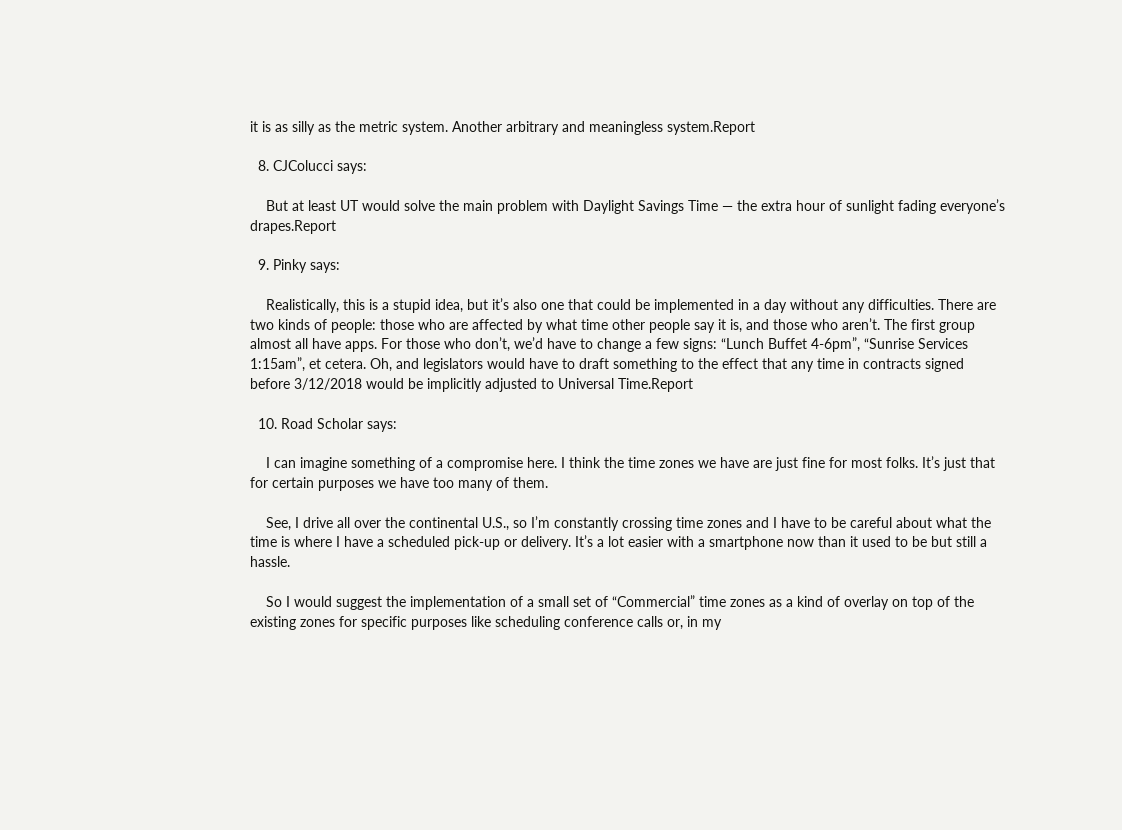it is as silly as the metric system. Another arbitrary and meaningless system.Report

  8. CJColucci says:

    But at least UT would solve the main problem with Daylight Savings Time — the extra hour of sunlight fading everyone’s drapes.Report

  9. Pinky says:

    Realistically, this is a stupid idea, but it’s also one that could be implemented in a day without any difficulties. There are two kinds of people: those who are affected by what time other people say it is, and those who aren’t. The first group almost all have apps. For those who don’t, we’d have to change a few signs: “Lunch Buffet 4-6pm”, “Sunrise Services 1:15am”, et cetera. Oh, and legislators would have to draft something to the effect that any time in contracts signed before 3/12/2018 would be implicitly adjusted to Universal Time.Report

  10. Road Scholar says:

    I can imagine something of a compromise here. I think the time zones we have are just fine for most folks. It’s just that for certain purposes we have too many of them.

    See, I drive all over the continental U.S., so I’m constantly crossing time zones and I have to be careful about what the time is where I have a scheduled pick-up or delivery. It’s a lot easier with a smartphone now than it used to be but still a hassle.

    So I would suggest the implementation of a small set of “Commercial” time zones as a kind of overlay on top of the existing zones for specific purposes like scheduling conference calls or, in my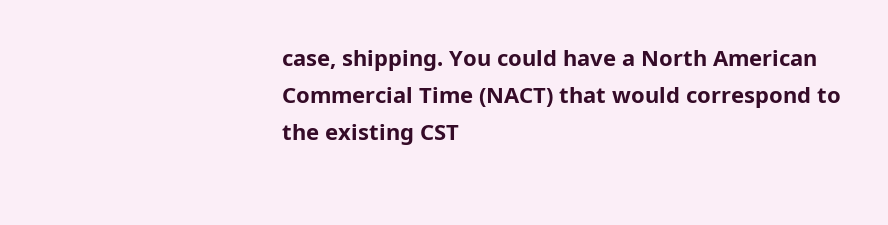case, shipping. You could have a North American Commercial Time (NACT) that would correspond to the existing CST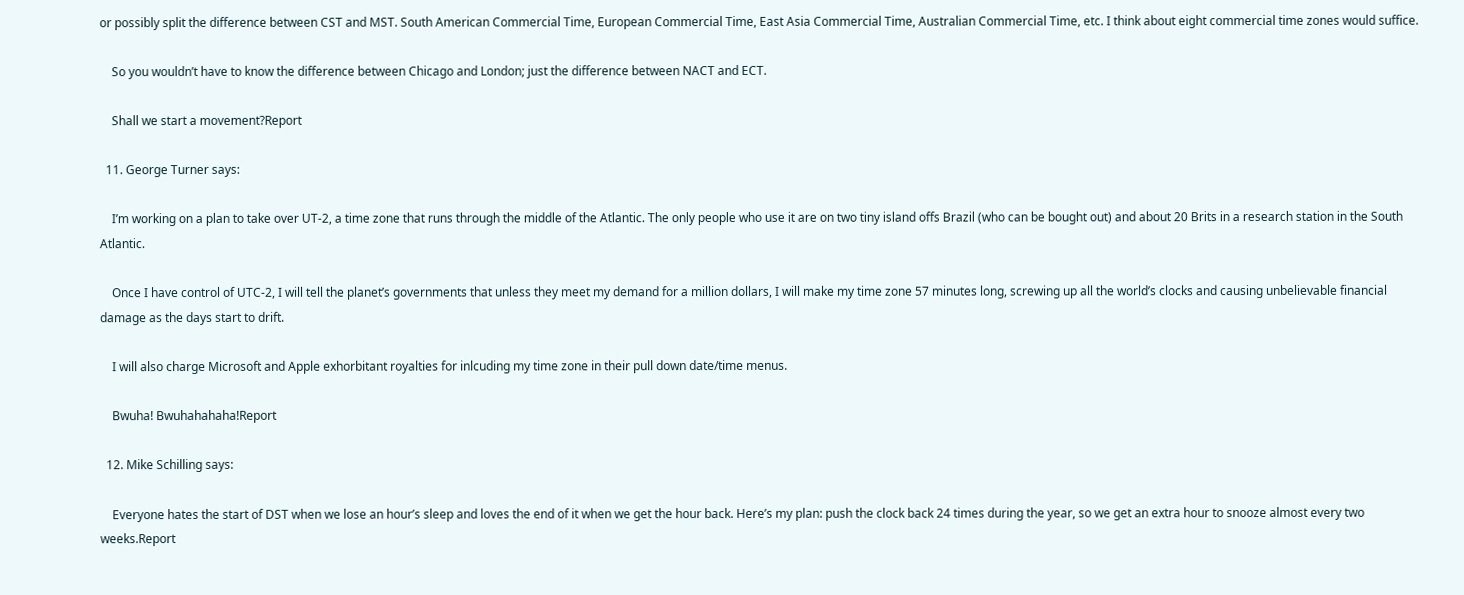or possibly split the difference between CST and MST. South American Commercial Time, European Commercial Time, East Asia Commercial Time, Australian Commercial Time, etc. I think about eight commercial time zones would suffice.

    So you wouldn’t have to know the difference between Chicago and London; just the difference between NACT and ECT.

    Shall we start a movement?Report

  11. George Turner says:

    I’m working on a plan to take over UT-2, a time zone that runs through the middle of the Atlantic. The only people who use it are on two tiny island offs Brazil (who can be bought out) and about 20 Brits in a research station in the South Atlantic.

    Once I have control of UTC-2, I will tell the planet’s governments that unless they meet my demand for a million dollars, I will make my time zone 57 minutes long, screwing up all the world’s clocks and causing unbelievable financial damage as the days start to drift.

    I will also charge Microsoft and Apple exhorbitant royalties for inlcuding my time zone in their pull down date/time menus.

    Bwuha! Bwuhahahaha!Report

  12. Mike Schilling says:

    Everyone hates the start of DST when we lose an hour’s sleep and loves the end of it when we get the hour back. Here’s my plan: push the clock back 24 times during the year, so we get an extra hour to snooze almost every two weeks.Report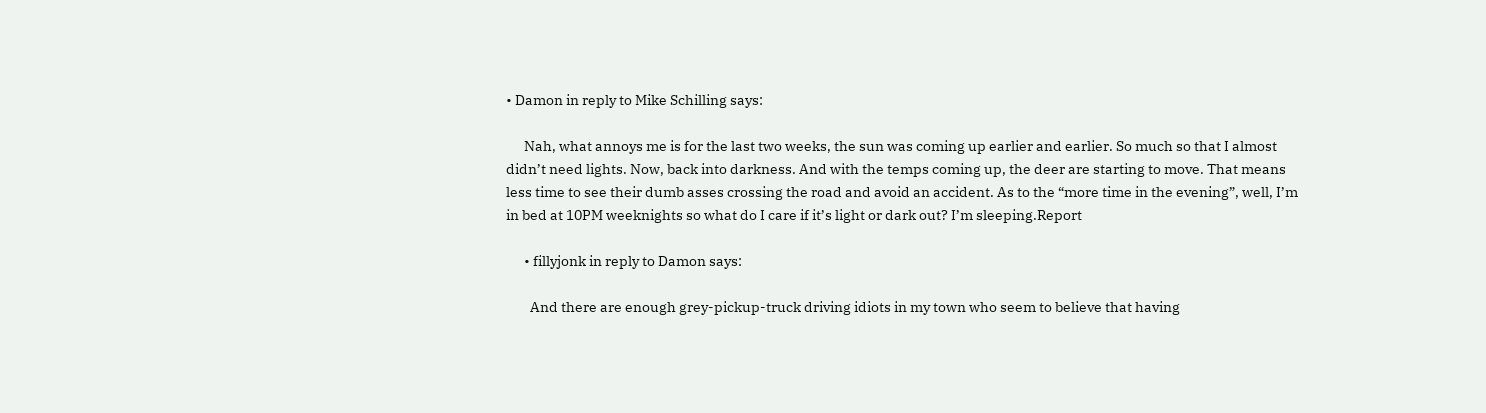• Damon in reply to Mike Schilling says:

      Nah, what annoys me is for the last two weeks, the sun was coming up earlier and earlier. So much so that I almost didn’t need lights. Now, back into darkness. And with the temps coming up, the deer are starting to move. That means less time to see their dumb asses crossing the road and avoid an accident. As to the “more time in the evening”, well, I’m in bed at 10PM weeknights so what do I care if it’s light or dark out? I’m sleeping.Report

      • fillyjonk in reply to Damon says:

        And there are enough grey-pickup-truck driving idiots in my town who seem to believe that having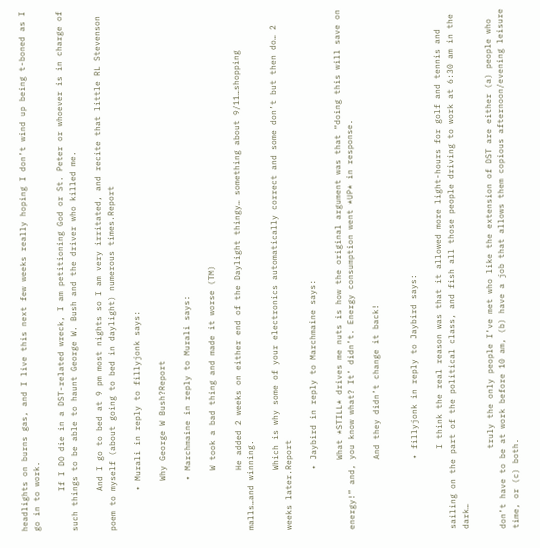headlights on burns gas, and I live this next few weeks really hoping I don’t wind up being t-boned as I go in to work.

        If I DO die in a DST-related wreck, I am petitioning God or St. Peter or whoever is in charge of such things to be able to haunt George W. Bush and the driver who killed me.

        And I go to bed at 9 pm most nights so I am very irritated, and recite that little RL Stevenson poem to myself (about going to bed in daylight) numerous times.Report

        • Murali in reply to fillyjonk says:

          Why George W Bush?Report

          • Marchmaine in reply to Murali says:

            W took a bad thing and made it worse (TM)

            He added 2 weeks on either end of the Daylight thingy… something about 9/11…shopping malls…and winning.

            Which is why some of your electronics automatically correct and some don’t but then do… 2 weeks later.Report

            • Jaybird in reply to Marchmaine says:

              What *STILL* drives me nuts is how the original argument was that “doing this will save on energy!” and, you know what? It’ didn’t. Energy consumption went *UP* in response.

              And they didn’t change it back!


              • fillyjonk in reply to Jaybird says:

                I think the real reason was that it allowed more light-hours for golf and tennis and sailing on the part of the political class, and fish all those people driving to work at 6:30 am in the dark…

                truly the only people I’ve met who like the extension of DST are either (a) people who don’t have to be at work before 10 am, (b) have a job that allows them copious afternoon/evening leisure time, or (c) both.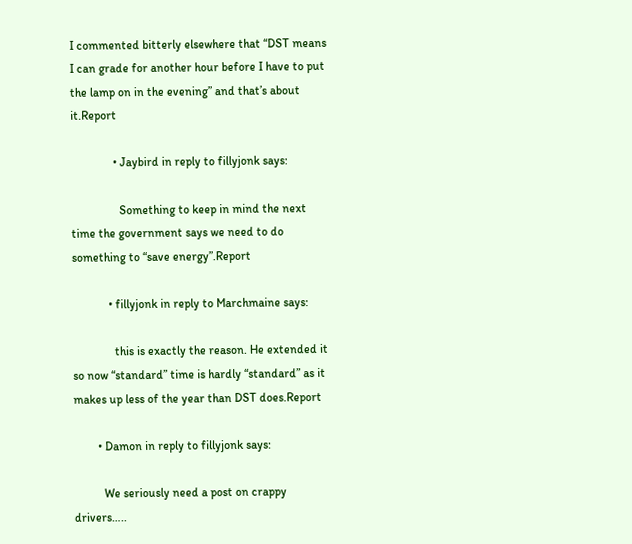I commented bitterly elsewhere that “DST means I can grade for another hour before I have to put the lamp on in the evening” and that’s about it.Report

              • Jaybird in reply to fillyjonk says:

                Something to keep in mind the next time the government says we need to do something to “save energy”.Report

            • fillyjonk in reply to Marchmaine says:

              this is exactly the reason. He extended it so now “standard” time is hardly “standard” as it makes up less of the year than DST does.Report

        • Damon in reply to fillyjonk says:

          We seriously need a post on crappy drivers…..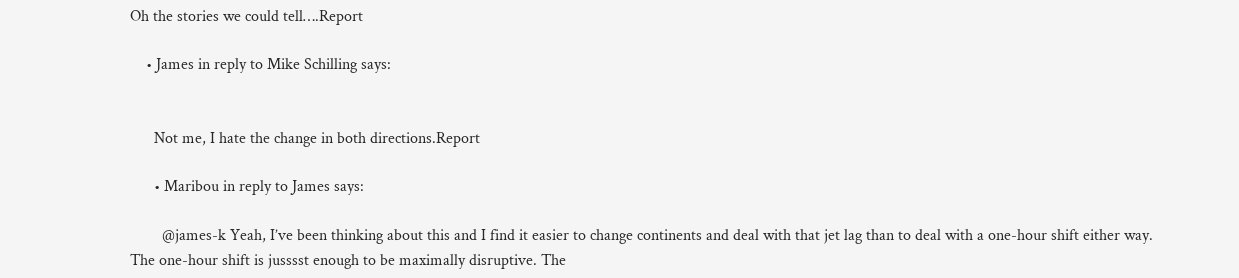Oh the stories we could tell….Report

    • James in reply to Mike Schilling says:


      Not me, I hate the change in both directions.Report

      • Maribou in reply to James says:

        @james-k Yeah, I’ve been thinking about this and I find it easier to change continents and deal with that jet lag than to deal with a one-hour shift either way. The one-hour shift is jusssst enough to be maximally disruptive. The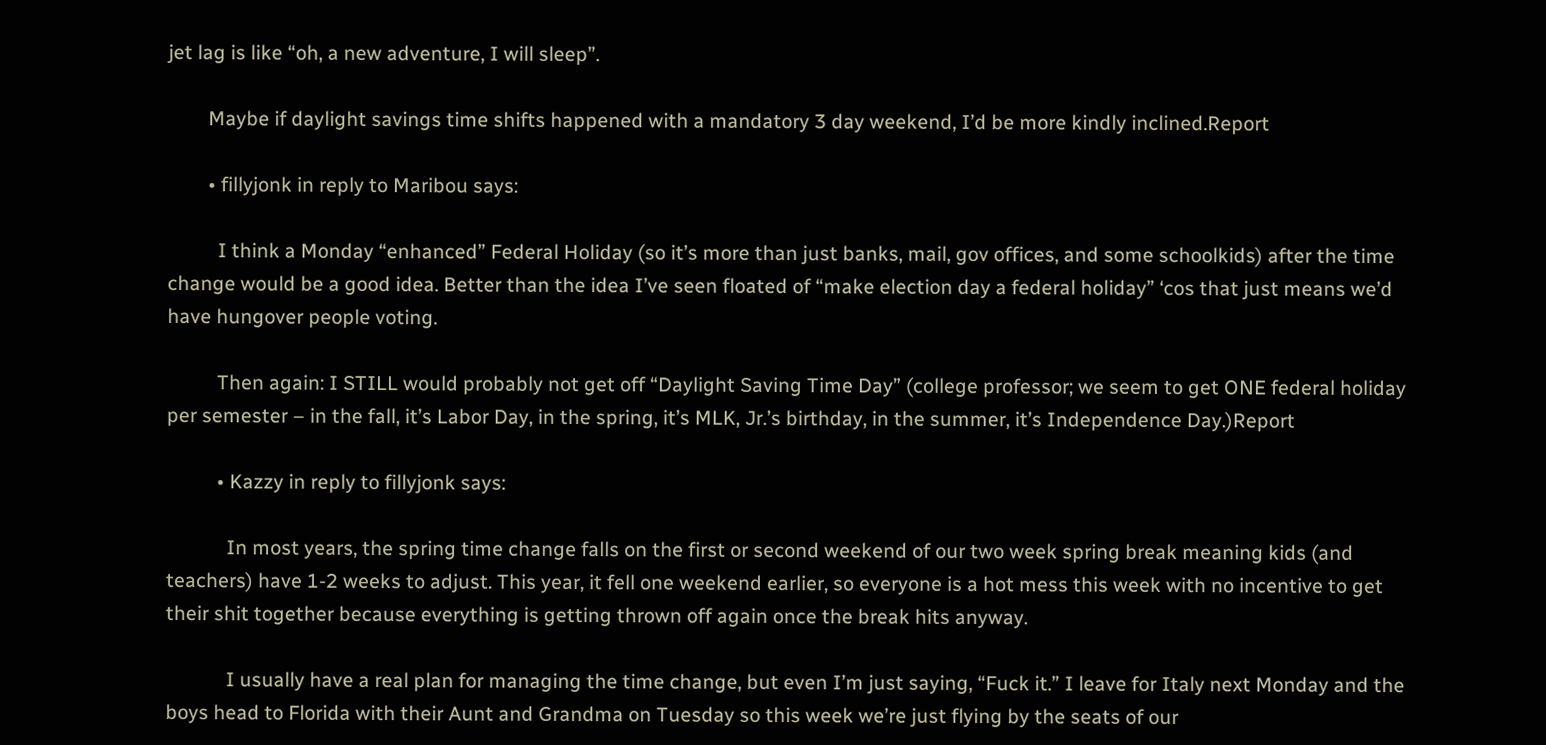jet lag is like “oh, a new adventure, I will sleep”.

        Maybe if daylight savings time shifts happened with a mandatory 3 day weekend, I’d be more kindly inclined.Report

        • fillyjonk in reply to Maribou says:

          I think a Monday “enhanced” Federal Holiday (so it’s more than just banks, mail, gov offices, and some schoolkids) after the time change would be a good idea. Better than the idea I’ve seen floated of “make election day a federal holiday” ‘cos that just means we’d have hungover people voting.

          Then again: I STILL would probably not get off “Daylight Saving Time Day” (college professor; we seem to get ONE federal holiday per semester – in the fall, it’s Labor Day, in the spring, it’s MLK, Jr.’s birthday, in the summer, it’s Independence Day.)Report

          • Kazzy in reply to fillyjonk says:

            In most years, the spring time change falls on the first or second weekend of our two week spring break meaning kids (and teachers) have 1-2 weeks to adjust. This year, it fell one weekend earlier, so everyone is a hot mess this week with no incentive to get their shit together because everything is getting thrown off again once the break hits anyway.

            I usually have a real plan for managing the time change, but even I’m just saying, “Fuck it.” I leave for Italy next Monday and the boys head to Florida with their Aunt and Grandma on Tuesday so this week we’re just flying by the seats of our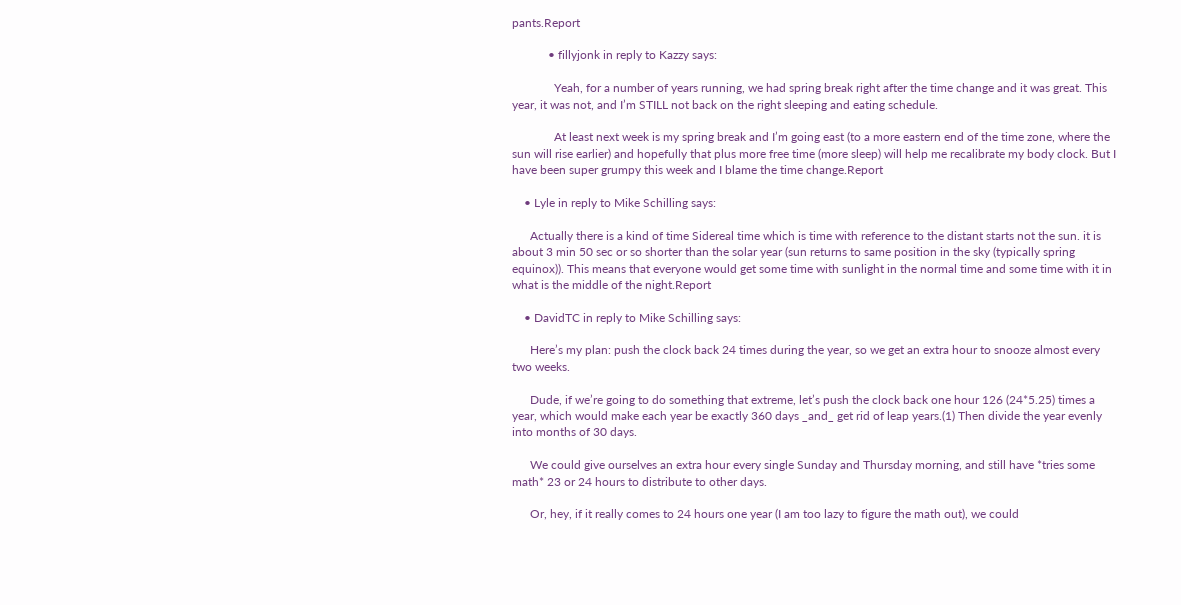pants.Report

            • fillyjonk in reply to Kazzy says:

              Yeah, for a number of years running, we had spring break right after the time change and it was great. This year, it was not, and I’m STILL not back on the right sleeping and eating schedule.

              At least next week is my spring break and I’m going east (to a more eastern end of the time zone, where the sun will rise earlier) and hopefully that plus more free time (more sleep) will help me recalibrate my body clock. But I have been super grumpy this week and I blame the time change.Report

    • Lyle in reply to Mike Schilling says:

      Actually there is a kind of time Sidereal time which is time with reference to the distant starts not the sun. it is about 3 min 50 sec or so shorter than the solar year (sun returns to same position in the sky (typically spring equinox)). This means that everyone would get some time with sunlight in the normal time and some time with it in what is the middle of the night.Report

    • DavidTC in reply to Mike Schilling says:

      Here’s my plan: push the clock back 24 times during the year, so we get an extra hour to snooze almost every two weeks.

      Dude, if we’re going to do something that extreme, let’s push the clock back one hour 126 (24*5.25) times a year, which would make each year be exactly 360 days _and_ get rid of leap years.(1) Then divide the year evenly into months of 30 days.

      We could give ourselves an extra hour every single Sunday and Thursday morning, and still have *tries some math* 23 or 24 hours to distribute to other days.

      Or, hey, if it really comes to 24 hours one year (I am too lazy to figure the math out), we could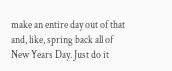make an entire day out of that and, like, spring back all of New Years Day. Just do it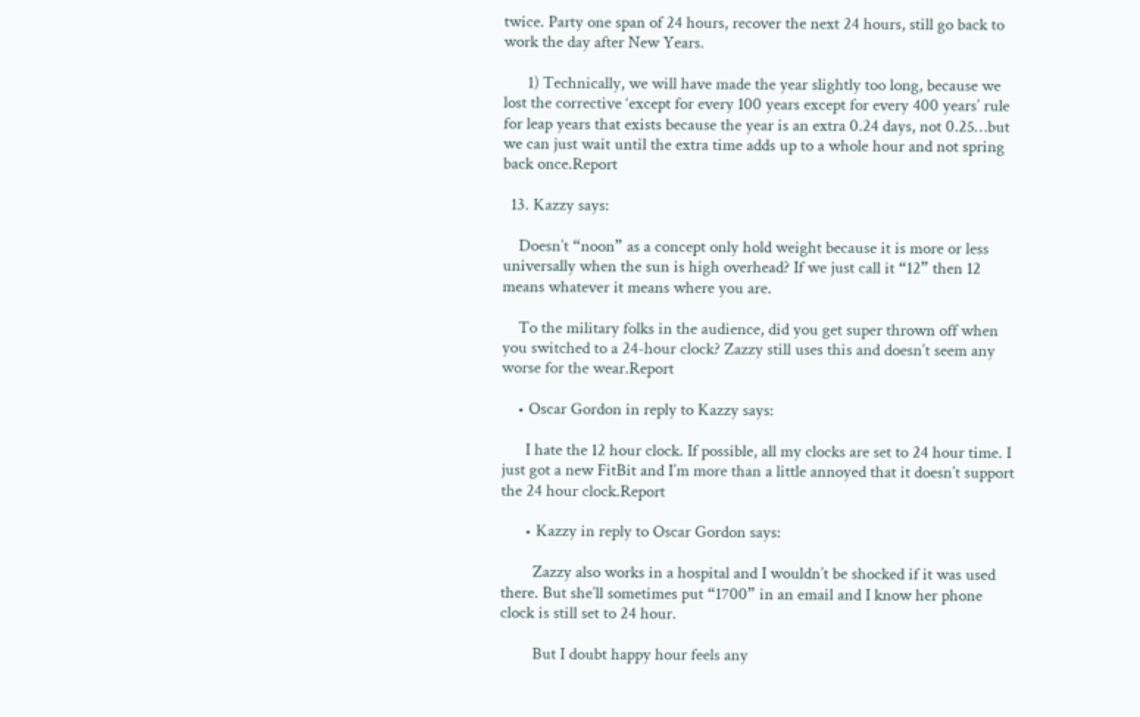twice. Party one span of 24 hours, recover the next 24 hours, still go back to work the day after New Years.

      1) Technically, we will have made the year slightly too long, because we lost the corrective ‘except for every 100 years except for every 400 years’ rule for leap years that exists because the year is an extra 0.24 days, not 0.25…but we can just wait until the extra time adds up to a whole hour and not spring back once.Report

  13. Kazzy says:

    Doesn’t “noon” as a concept only hold weight because it is more or less universally when the sun is high overhead? If we just call it “12” then 12 means whatever it means where you are.

    To the military folks in the audience, did you get super thrown off when you switched to a 24-hour clock? Zazzy still uses this and doesn’t seem any worse for the wear.Report

    • Oscar Gordon in reply to Kazzy says:

      I hate the 12 hour clock. If possible, all my clocks are set to 24 hour time. I just got a new FitBit and I’m more than a little annoyed that it doesn’t support the 24 hour clock.Report

      • Kazzy in reply to Oscar Gordon says:

        Zazzy also works in a hospital and I wouldn’t be shocked if it was used there. But she’ll sometimes put “1700” in an email and I know her phone clock is still set to 24 hour.

        But I doubt happy hour feels any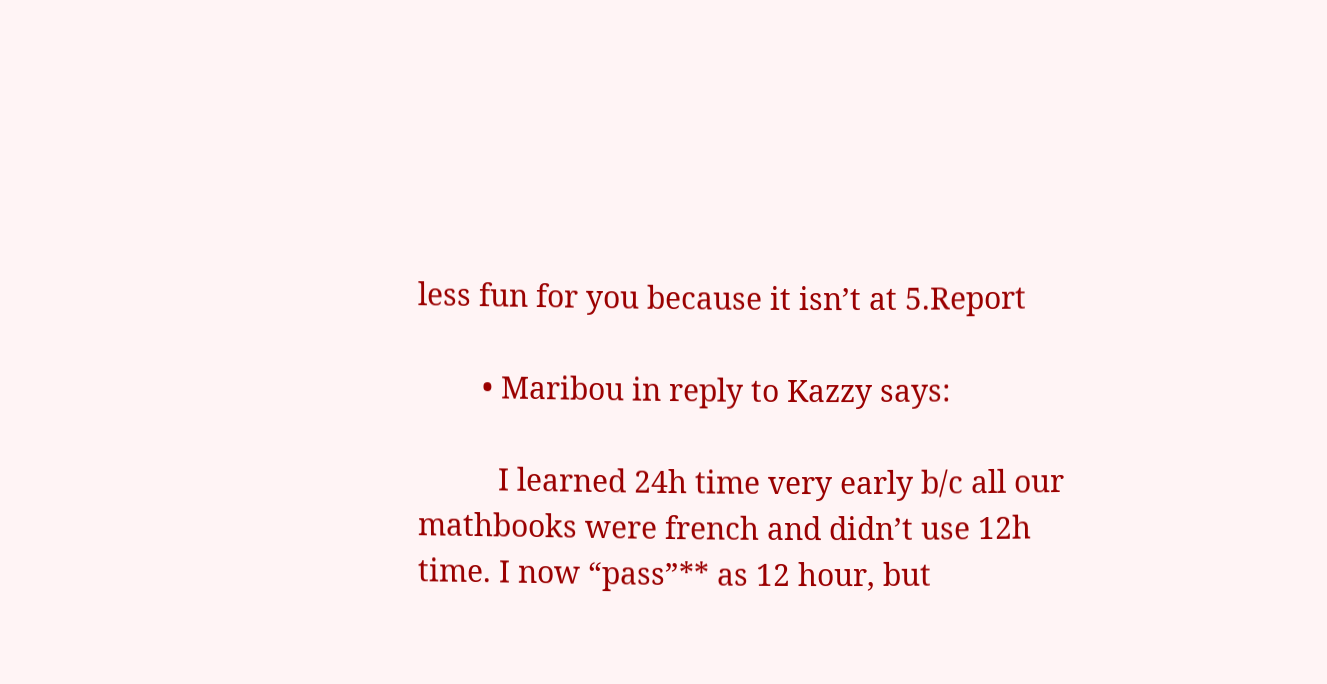less fun for you because it isn’t at 5.Report

        • Maribou in reply to Kazzy says:

          I learned 24h time very early b/c all our mathbooks were french and didn’t use 12h time. I now “pass”** as 12 hour, but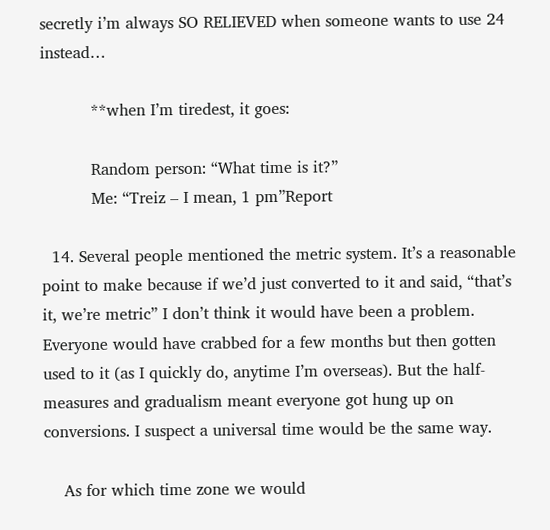secretly i’m always SO RELIEVED when someone wants to use 24 instead…

          **when I’m tiredest, it goes:

          Random person: “What time is it?”
          Me: “Treiz – I mean, 1 pm”Report

  14. Several people mentioned the metric system. It’s a reasonable point to make because if we’d just converted to it and said, “that’s it, we’re metric” I don’t think it would have been a problem. Everyone would have crabbed for a few months but then gotten used to it (as I quickly do, anytime I’m overseas). But the half-measures and gradualism meant everyone got hung up on conversions. I suspect a universal time would be the same way.

    As for which time zone we would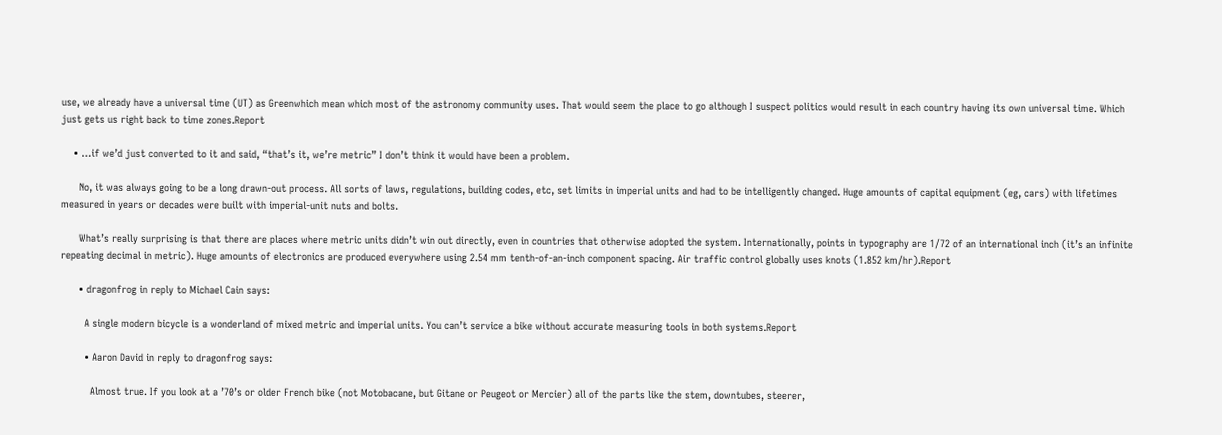use, we already have a universal time (UT) as Greenwhich mean which most of the astronomy community uses. That would seem the place to go although I suspect politics would result in each country having its own universal time. Which just gets us right back to time zones.Report

    • …if we’d just converted to it and said, “that’s it, we’re metric” I don’t think it would have been a problem.

      No, it was always going to be a long drawn-out process. All sorts of laws, regulations, building codes, etc, set limits in imperial units and had to be intelligently changed. Huge amounts of capital equipment (eg, cars) with lifetimes measured in years or decades were built with imperial-unit nuts and bolts.

      What’s really surprising is that there are places where metric units didn’t win out directly, even in countries that otherwise adopted the system. Internationally, points in typography are 1/72 of an international inch (it’s an infinite repeating decimal in metric). Huge amounts of electronics are produced everywhere using 2.54 mm tenth-of-an-inch component spacing. Air traffic control globally uses knots (1.852 km/hr).Report

      • dragonfrog in reply to Michael Cain says:

        A single modern bicycle is a wonderland of mixed metric and imperial units. You can’t service a bike without accurate measuring tools in both systems.Report

        • Aaron David in reply to dragonfrog says:

          Almost true. If you look at a ’70’s or older French bike (not Motobacane, but Gitane or Peugeot or Mercier) all of the parts like the stem, downtubes, steerer,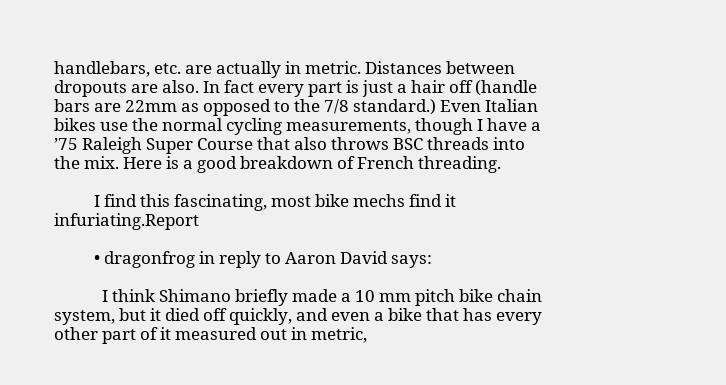handlebars, etc. are actually in metric. Distances between dropouts are also. In fact every part is just a hair off (handle bars are 22mm as opposed to the 7/8 standard.) Even Italian bikes use the normal cycling measurements, though I have a ’75 Raleigh Super Course that also throws BSC threads into the mix. Here is a good breakdown of French threading.

          I find this fascinating, most bike mechs find it infuriating.Report

          • dragonfrog in reply to Aaron David says:

            I think Shimano briefly made a 10 mm pitch bike chain system, but it died off quickly, and even a bike that has every other part of it measured out in metric,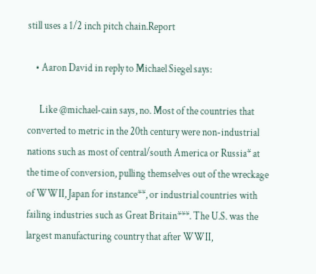still uses a 1/2 inch pitch chain.Report

    • Aaron David in reply to Michael Siegel says:

      Like @michael-cain says, no. Most of the countries that converted to metric in the 20th century were non-industrial nations such as most of central/south America or Russia* at the time of conversion, pulling themselves out of the wreckage of WWII, Japan for instance**, or industrial countries with failing industries such as Great Britain***. The U.S. was the largest manufacturing country that after WWII,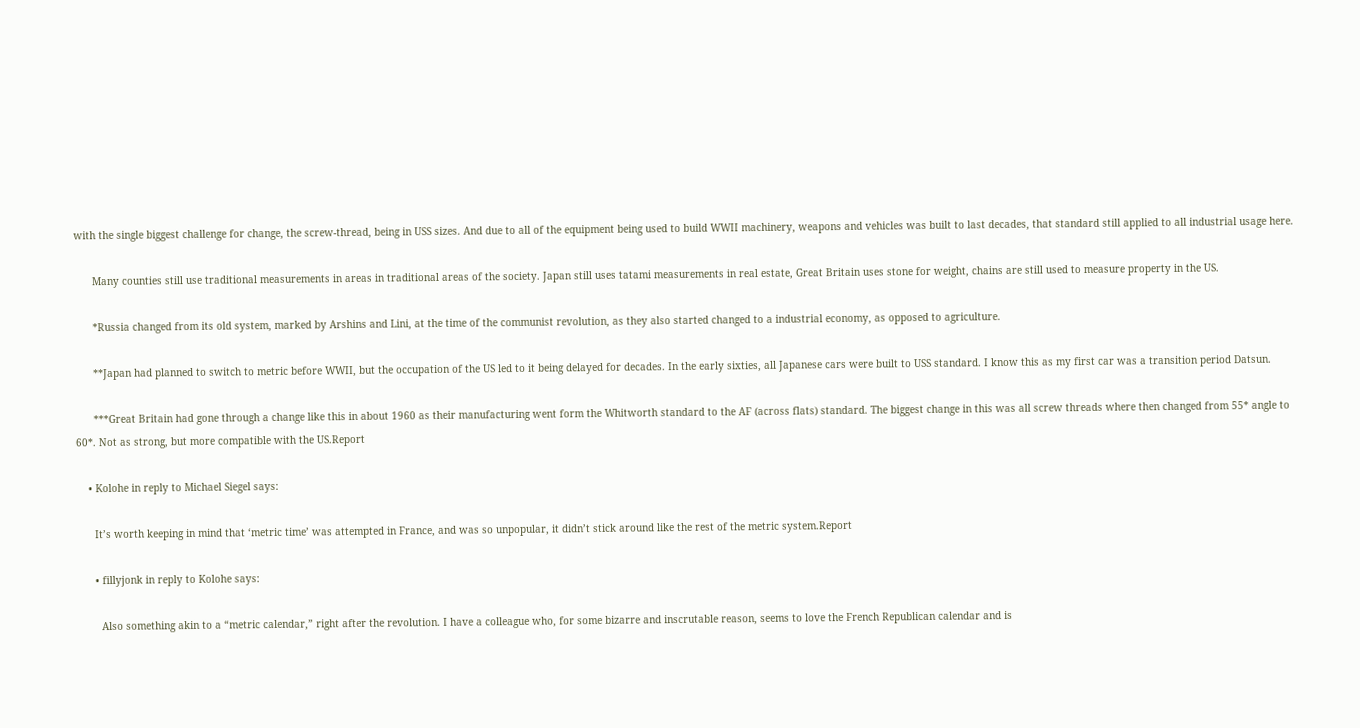with the single biggest challenge for change, the screw-thread, being in USS sizes. And due to all of the equipment being used to build WWII machinery, weapons and vehicles was built to last decades, that standard still applied to all industrial usage here.

      Many counties still use traditional measurements in areas in traditional areas of the society. Japan still uses tatami measurements in real estate, Great Britain uses stone for weight, chains are still used to measure property in the US.

      *Russia changed from its old system, marked by Arshins and Lini, at the time of the communist revolution, as they also started changed to a industrial economy, as opposed to agriculture.

      **Japan had planned to switch to metric before WWII, but the occupation of the US led to it being delayed for decades. In the early sixties, all Japanese cars were built to USS standard. I know this as my first car was a transition period Datsun.

      ***Great Britain had gone through a change like this in about 1960 as their manufacturing went form the Whitworth standard to the AF (across flats) standard. The biggest change in this was all screw threads where then changed from 55* angle to 60*. Not as strong, but more compatible with the US.Report

    • Kolohe in reply to Michael Siegel says:

      It’s worth keeping in mind that ‘metric time’ was attempted in France, and was so unpopular, it didn’t stick around like the rest of the metric system.Report

      • fillyjonk in reply to Kolohe says:

        Also something akin to a “metric calendar,” right after the revolution. I have a colleague who, for some bizarre and inscrutable reason, seems to love the French Republican calendar and is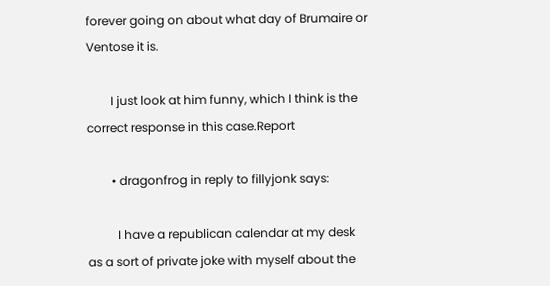forever going on about what day of Brumaire or Ventose it is.

        I just look at him funny, which I think is the correct response in this case.Report

        • dragonfrog in reply to fillyjonk says:

          I have a republican calendar at my desk as a sort of private joke with myself about the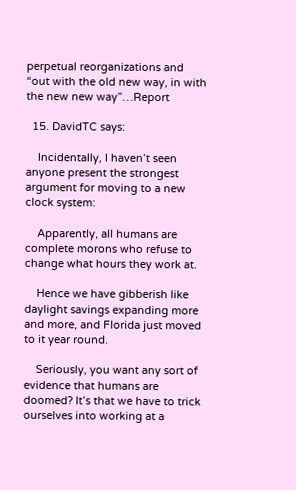perpetual reorganizations and “out with the old new way, in with the new new way”…Report

  15. DavidTC says:

    Incidentally, I haven’t seen anyone present the strongest argument for moving to a new clock system:

    Apparently, all humans are complete morons who refuse to change what hours they work at.

    Hence we have gibberish like daylight savings expanding more and more, and Florida just moved to it year round.

    Seriously, you want any sort of evidence that humans are doomed? It’s that we have to trick ourselves into working at a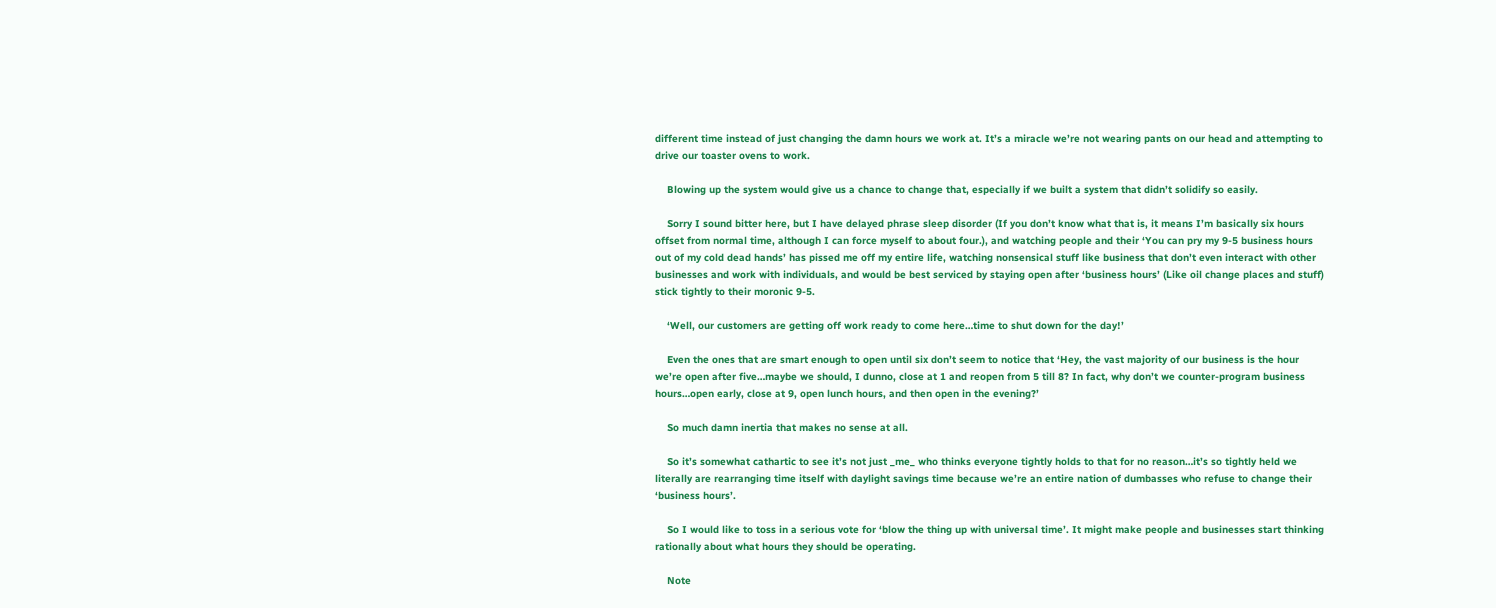different time instead of just changing the damn hours we work at. It’s a miracle we’re not wearing pants on our head and attempting to drive our toaster ovens to work.

    Blowing up the system would give us a chance to change that, especially if we built a system that didn’t solidify so easily.

    Sorry I sound bitter here, but I have delayed phrase sleep disorder (If you don’t know what that is, it means I’m basically six hours offset from normal time, although I can force myself to about four.), and watching people and their ‘You can pry my 9-5 business hours out of my cold dead hands’ has pissed me off my entire life, watching nonsensical stuff like business that don’t even interact with other businesses and work with individuals, and would be best serviced by staying open after ‘business hours’ (Like oil change places and stuff) stick tightly to their moronic 9-5.

    ‘Well, our customers are getting off work ready to come here…time to shut down for the day!’

    Even the ones that are smart enough to open until six don’t seem to notice that ‘Hey, the vast majority of our business is the hour we’re open after five…maybe we should, I dunno, close at 1 and reopen from 5 till 8? In fact, why don’t we counter-program business hours…open early, close at 9, open lunch hours, and then open in the evening?’

    So much damn inertia that makes no sense at all.

    So it’s somewhat cathartic to see it’s not just _me_ who thinks everyone tightly holds to that for no reason…it’s so tightly held we literally are rearranging time itself with daylight savings time because we’re an entire nation of dumbasses who refuse to change their ‘business hours’.

    So I would like to toss in a serious vote for ‘blow the thing up with universal time’. It might make people and businesses start thinking rationally about what hours they should be operating.

    Note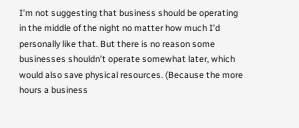I’m not suggesting that business should be operating in the middle of the night no matter how much I’d personally like that. But there is no reason some businesses shouldn’t operate somewhat later, which would also save physical resources. (Because the more hours a business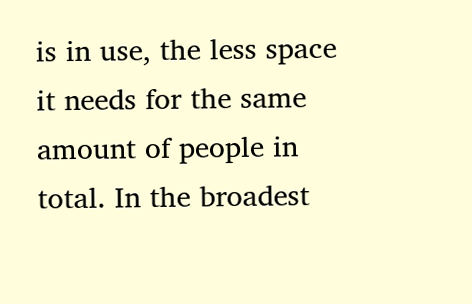is in use, the less space it needs for the same amount of people in total. In the broadest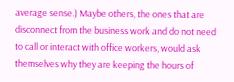average sense.) Maybe others, the ones that are disconnect from the business work and do not need to call or interact with office workers, would ask themselves why they are keeping the hours of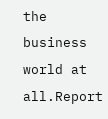the business world at all.Report